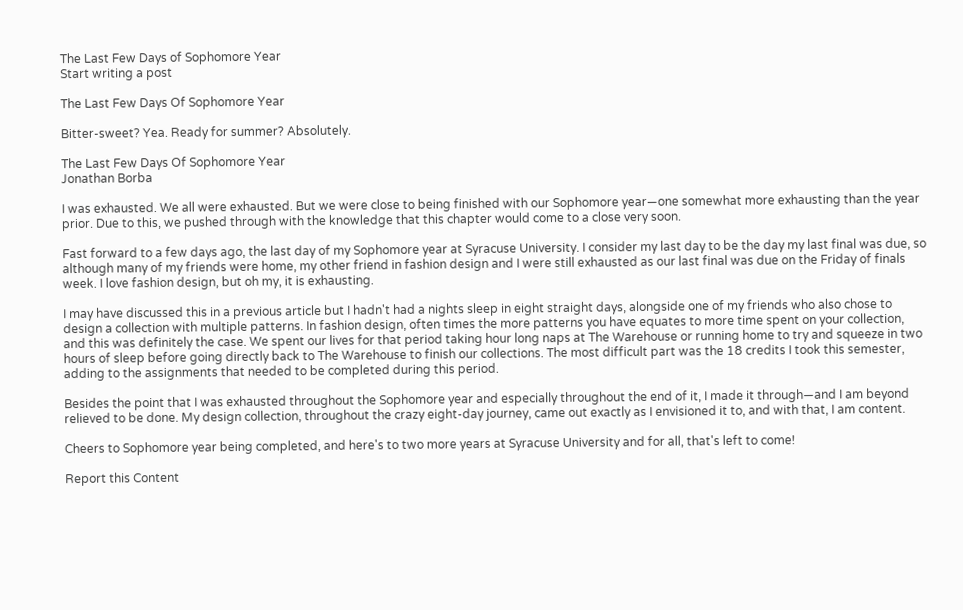The Last Few Days of Sophomore Year
Start writing a post

The Last Few Days Of Sophomore Year

Bitter-sweet? Yea. Ready for summer? Absolutely.

The Last Few Days Of Sophomore Year
Jonathan Borba

I was exhausted. We all were exhausted. But we were close to being finished with our Sophomore year—one somewhat more exhausting than the year prior. Due to this, we pushed through with the knowledge that this chapter would come to a close very soon.

Fast forward to a few days ago, the last day of my Sophomore year at Syracuse University. I consider my last day to be the day my last final was due, so although many of my friends were home, my other friend in fashion design and I were still exhausted as our last final was due on the Friday of finals week. I love fashion design, but oh my, it is exhausting.

I may have discussed this in a previous article but I hadn't had a nights sleep in eight straight days, alongside one of my friends who also chose to design a collection with multiple patterns. In fashion design, often times the more patterns you have equates to more time spent on your collection, and this was definitely the case. We spent our lives for that period taking hour long naps at The Warehouse or running home to try and squeeze in two hours of sleep before going directly back to The Warehouse to finish our collections. The most difficult part was the 18 credits I took this semester, adding to the assignments that needed to be completed during this period.

Besides the point that I was exhausted throughout the Sophomore year and especially throughout the end of it, I made it through—and I am beyond relieved to be done. My design collection, throughout the crazy eight-day journey, came out exactly as I envisioned it to, and with that, I am content.

Cheers to Sophomore year being completed, and here's to two more years at Syracuse University and for all, that's left to come!

Report this Content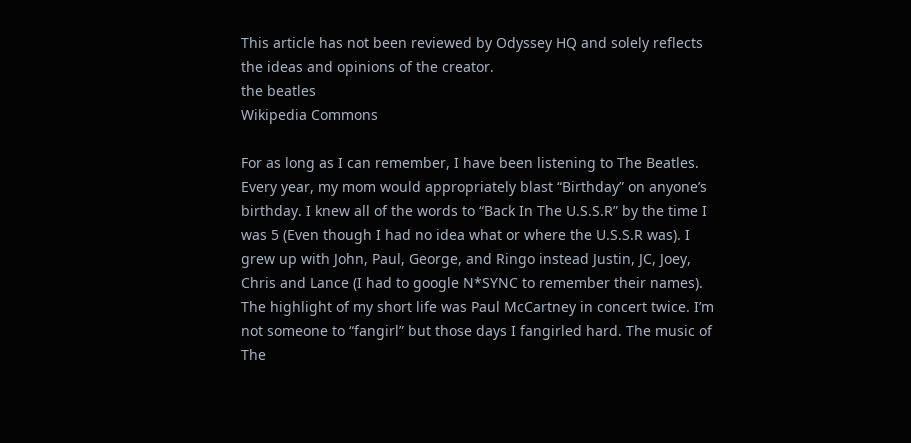This article has not been reviewed by Odyssey HQ and solely reflects the ideas and opinions of the creator.
the beatles
Wikipedia Commons

For as long as I can remember, I have been listening to The Beatles. Every year, my mom would appropriately blast “Birthday” on anyone’s birthday. I knew all of the words to “Back In The U.S.S.R” by the time I was 5 (Even though I had no idea what or where the U.S.S.R was). I grew up with John, Paul, George, and Ringo instead Justin, JC, Joey, Chris and Lance (I had to google N*SYNC to remember their names). The highlight of my short life was Paul McCartney in concert twice. I’m not someone to “fangirl” but those days I fangirled hard. The music of The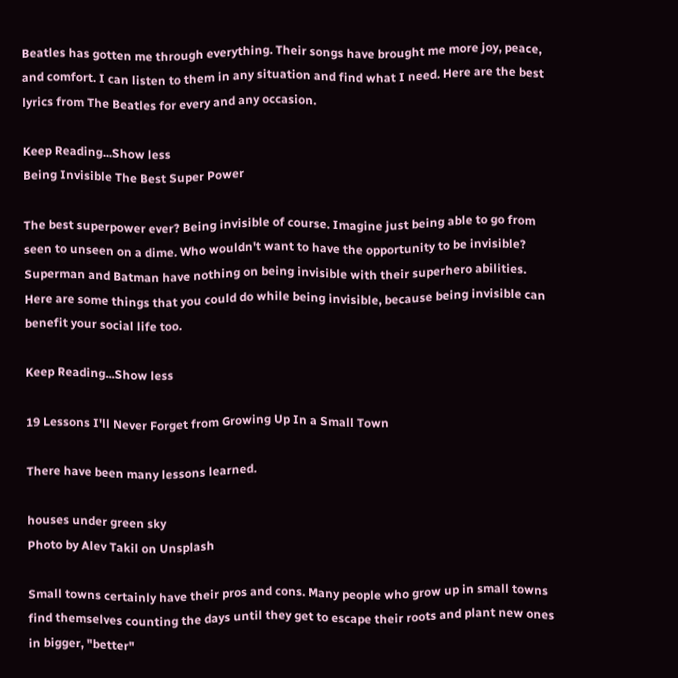Beatles has gotten me through everything. Their songs have brought me more joy, peace, and comfort. I can listen to them in any situation and find what I need. Here are the best lyrics from The Beatles for every and any occasion.

Keep Reading...Show less
Being Invisible The Best Super Power

The best superpower ever? Being invisible of course. Imagine just being able to go from seen to unseen on a dime. Who wouldn't want to have the opportunity to be invisible? Superman and Batman have nothing on being invisible with their superhero abilities. Here are some things that you could do while being invisible, because being invisible can benefit your social life too.

Keep Reading...Show less

19 Lessons I'll Never Forget from Growing Up In a Small Town

There have been many lessons learned.

houses under green sky
Photo by Alev Takil on Unsplash

Small towns certainly have their pros and cons. Many people who grow up in small towns find themselves counting the days until they get to escape their roots and plant new ones in bigger, "better"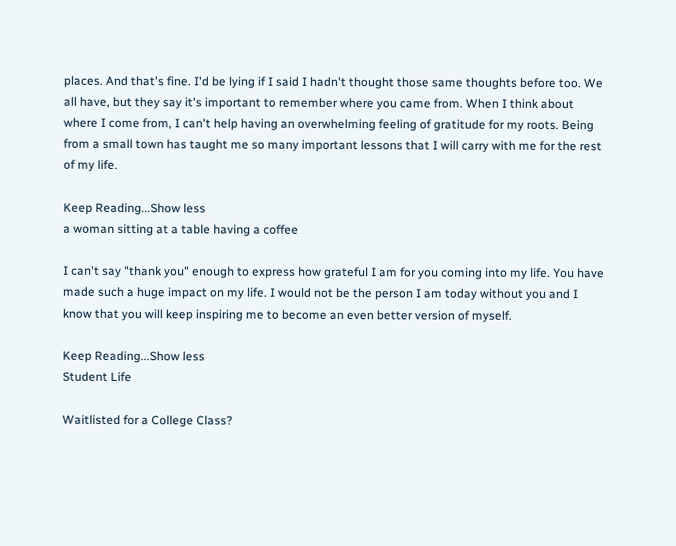places. And that's fine. I'd be lying if I said I hadn't thought those same thoughts before too. We all have, but they say it's important to remember where you came from. When I think about where I come from, I can't help having an overwhelming feeling of gratitude for my roots. Being from a small town has taught me so many important lessons that I will carry with me for the rest of my life.

Keep Reading...Show less
a woman sitting at a table having a coffee

I can't say "thank you" enough to express how grateful I am for you coming into my life. You have made such a huge impact on my life. I would not be the person I am today without you and I know that you will keep inspiring me to become an even better version of myself.

Keep Reading...Show less
Student Life

Waitlisted for a College Class?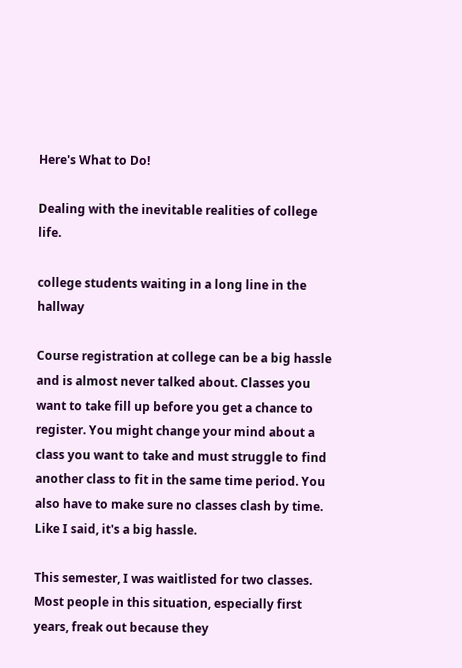Here's What to Do!

Dealing with the inevitable realities of college life.

college students waiting in a long line in the hallway

Course registration at college can be a big hassle and is almost never talked about. Classes you want to take fill up before you get a chance to register. You might change your mind about a class you want to take and must struggle to find another class to fit in the same time period. You also have to make sure no classes clash by time. Like I said, it's a big hassle.

This semester, I was waitlisted for two classes. Most people in this situation, especially first years, freak out because they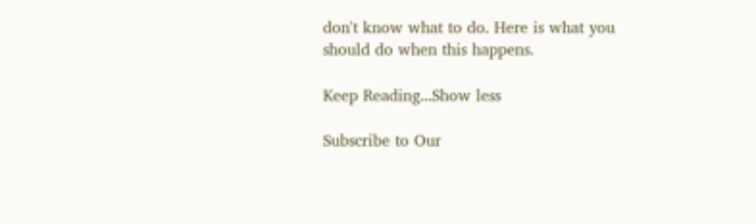don't know what to do. Here is what you should do when this happens.

Keep Reading...Show less

Subscribe to Our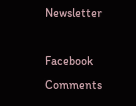Newsletter

Facebook Comments